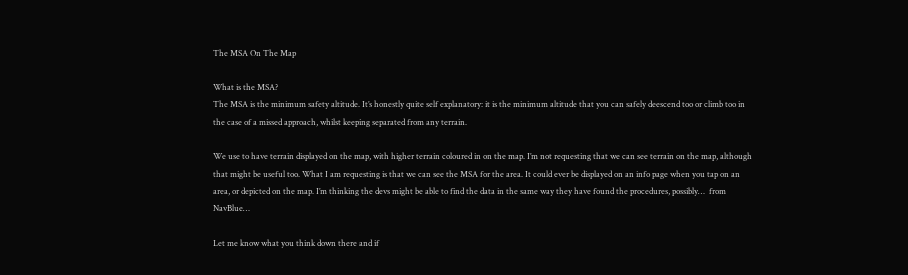The MSA On The Map

What is the MSA?
The MSA is the minimum safety altitude. It’s honestly quite self explanatory: it is the minimum altitude that you can safely deescend too or climb too in the case of a missed approach, whilst keeping separated from any terrain.

We use to have terrain displayed on the map, with higher terrain coloured in on the map. I’m not requesting that we can see terrain on the map, although that might be useful too. What I am requesting is that we can see the MSA for the area. It could ever be displayed on an info page when you tap on an area, or depicted on the map. I’m thinking the devs might be able to find the data in the same way they have found the procedures, possibly…  from NavBlue…

Let me know what you think down there and if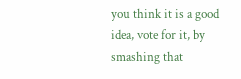you think it is a good idea, vote for it, by smashing that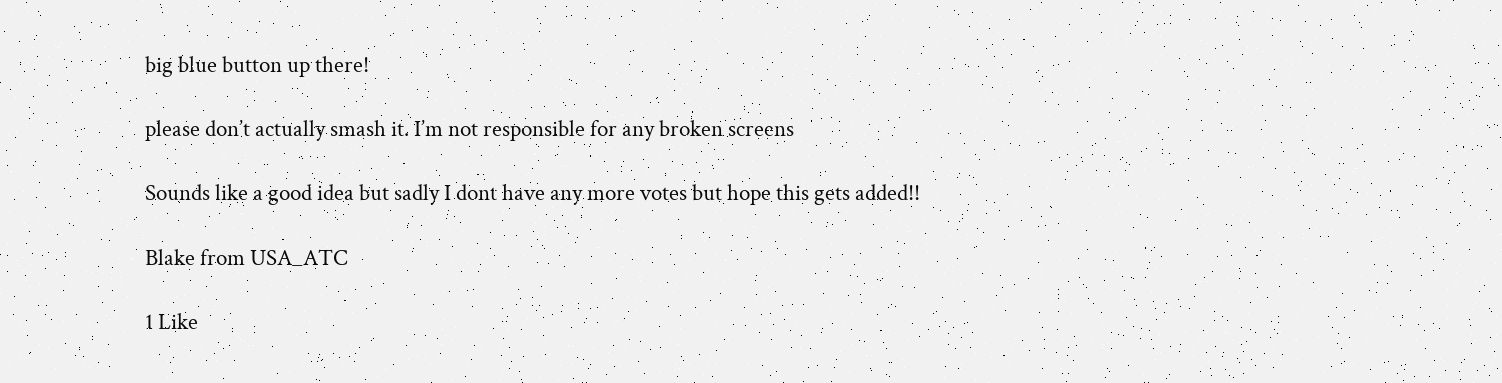big blue button up there!

please don’t actually smash it. I’m not responsible for any broken screens

Sounds like a good idea but sadly I dont have any more votes but hope this gets added!!

Blake from USA_ATC

1 Like